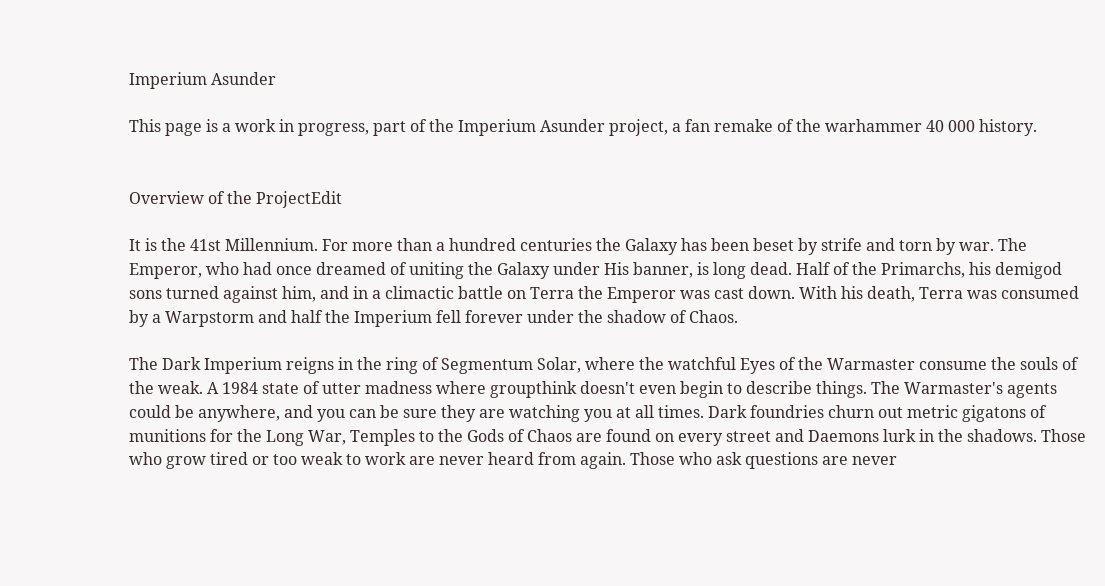Imperium Asunder

This page is a work in progress, part of the Imperium Asunder project, a fan remake of the warhammer 40 000 history.


Overview of the ProjectEdit

It is the 41st Millennium. For more than a hundred centuries the Galaxy has been beset by strife and torn by war. The Emperor, who had once dreamed of uniting the Galaxy under His banner, is long dead. Half of the Primarchs, his demigod sons turned against him, and in a climactic battle on Terra the Emperor was cast down. With his death, Terra was consumed by a Warpstorm and half the Imperium fell forever under the shadow of Chaos.

The Dark Imperium reigns in the ring of Segmentum Solar, where the watchful Eyes of the Warmaster consume the souls of the weak. A 1984 state of utter madness where groupthink doesn't even begin to describe things. The Warmaster's agents could be anywhere, and you can be sure they are watching you at all times. Dark foundries churn out metric gigatons of munitions for the Long War, Temples to the Gods of Chaos are found on every street and Daemons lurk in the shadows. Those who grow tired or too weak to work are never heard from again. Those who ask questions are never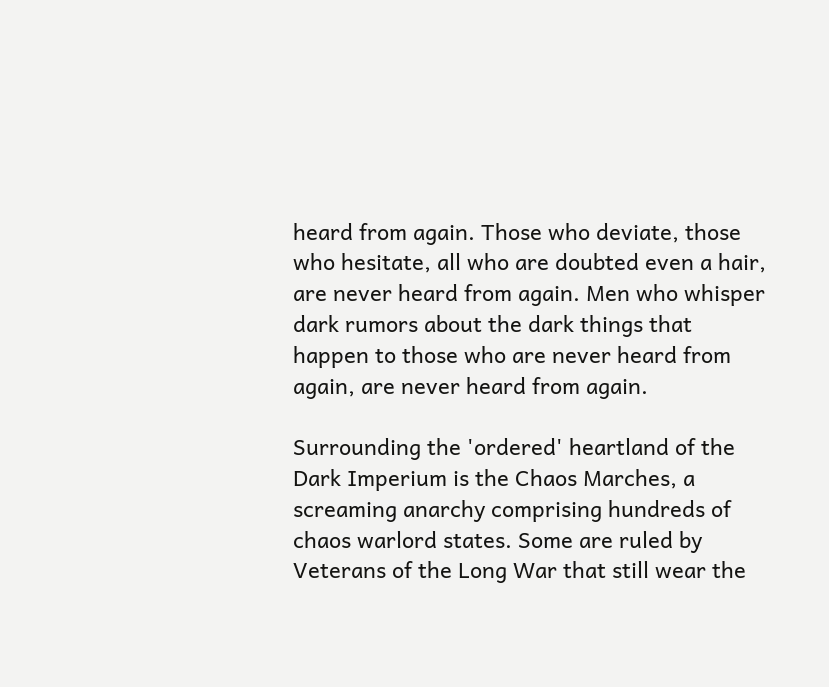heard from again. Those who deviate, those who hesitate, all who are doubted even a hair, are never heard from again. Men who whisper dark rumors about the dark things that happen to those who are never heard from again, are never heard from again.

Surrounding the 'ordered' heartland of the Dark Imperium is the Chaos Marches, a screaming anarchy comprising hundreds of chaos warlord states. Some are ruled by Veterans of the Long War that still wear the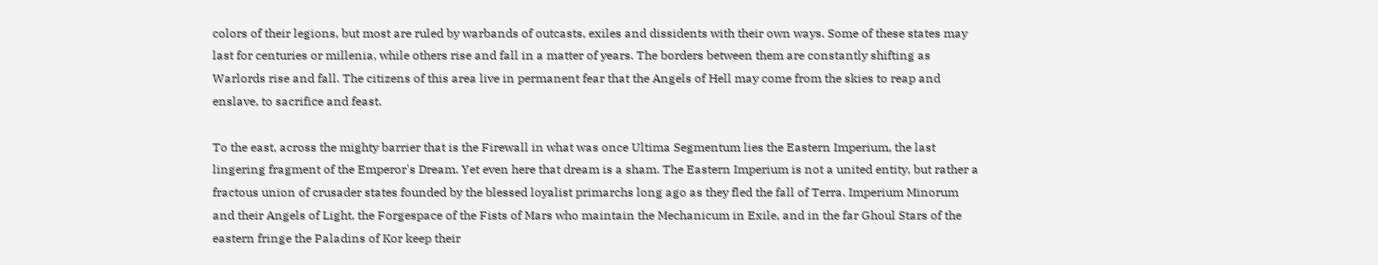colors of their legions, but most are ruled by warbands of outcasts, exiles and dissidents with their own ways. Some of these states may last for centuries or millenia, while others rise and fall in a matter of years. The borders between them are constantly shifting as Warlords rise and fall. The citizens of this area live in permanent fear that the Angels of Hell may come from the skies to reap and enslave, to sacrifice and feast.

To the east, across the mighty barrier that is the Firewall in what was once Ultima Segmentum lies the Eastern Imperium, the last lingering fragment of the Emperor's Dream. Yet even here that dream is a sham. The Eastern Imperium is not a united entity, but rather a fractous union of crusader states founded by the blessed loyalist primarchs long ago as they fled the fall of Terra. Imperium Minorum and their Angels of Light, the Forgespace of the Fists of Mars who maintain the Mechanicum in Exile, and in the far Ghoul Stars of the eastern fringe the Paladins of Kor keep their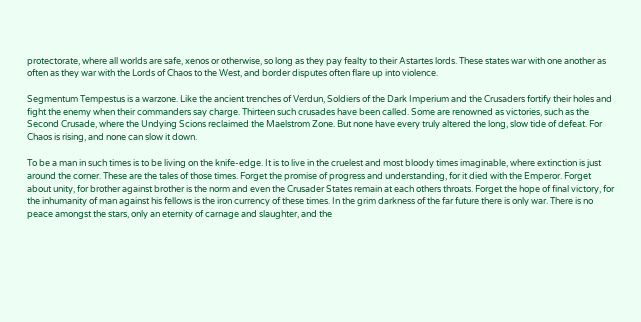protectorate, where all worlds are safe, xenos or otherwise, so long as they pay fealty to their Astartes lords. These states war with one another as often as they war with the Lords of Chaos to the West, and border disputes often flare up into violence.

Segmentum Tempestus is a warzone. Like the ancient trenches of Verdun, Soldiers of the Dark Imperium and the Crusaders fortify their holes and fight the enemy when their commanders say charge. Thirteen such crusades have been called. Some are renowned as victories, such as the Second Crusade, where the Undying Scions reclaimed the Maelstrom Zone. But none have every truly altered the long, slow tide of defeat. For Chaos is rising, and none can slow it down.

To be a man in such times is to be living on the knife-edge. It is to live in the cruelest and most bloody times imaginable, where extinction is just around the corner. These are the tales of those times. Forget the promise of progress and understanding, for it died with the Emperor. Forget about unity, for brother against brother is the norm and even the Crusader States remain at each others throats. Forget the hope of final victory, for the inhumanity of man against his fellows is the iron currency of these times. In the grim darkness of the far future there is only war. There is no peace amongst the stars, only an eternity of carnage and slaughter, and the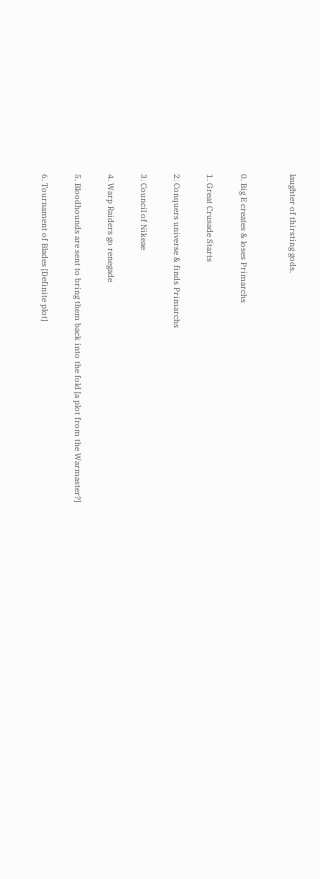laughter of thirsting gods.


0. Big E creates & loses Primarchs

1. Great Crusade Starts

2. Conquers universe & finds Primarchs

3. Council of Nikeae

4. Warp Raiders go renegade

5. Bloodhounds are sent to bring them back into the fold [a plot from the Warmaster?]

6. Tournament of Blades [Definite plot]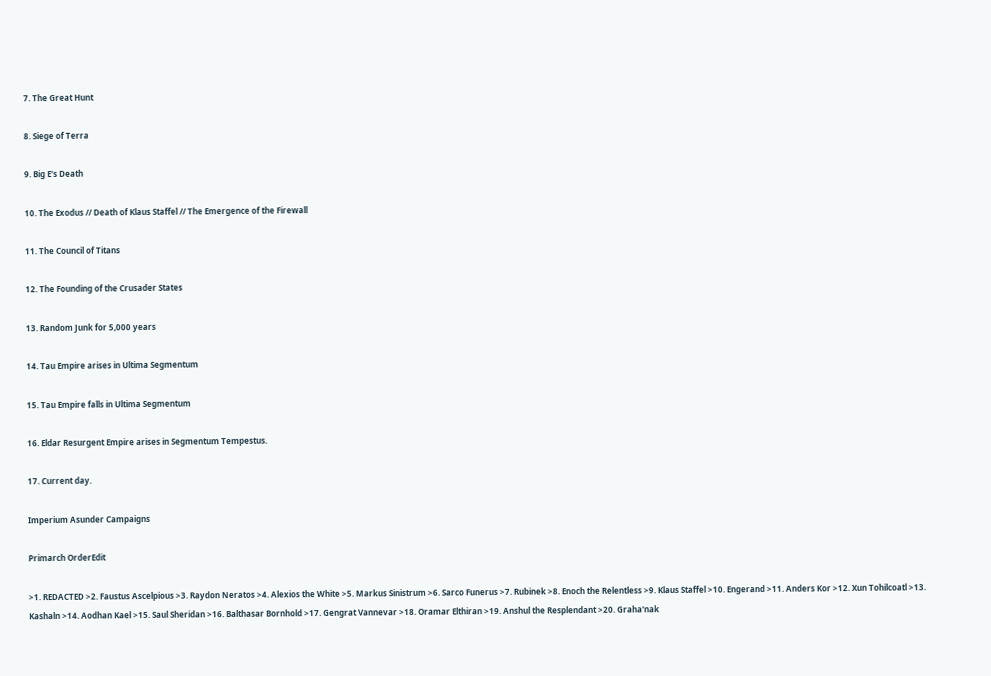7. The Great Hunt

8. Siege of Terra

9. Big E's Death

10. The Exodus // Death of Klaus Staffel // The Emergence of the Firewall

11. The Council of Titans

12. The Founding of the Crusader States

13. Random Junk for 5,000 years

14. Tau Empire arises in Ultima Segmentum

15. Tau Empire falls in Ultima Segmentum

16. Eldar Resurgent Empire arises in Segmentum Tempestus.

17. Current day.

Imperium Asunder Campaigns

Primarch OrderEdit

>1. REDACTED >2. Faustus Ascelpious >3. Raydon Neratos >4. Alexios the White >5. Markus Sinistrum >6. Sarco Funerus >7. Rubinek >8. Enoch the Relentless >9. Klaus Staffel >10. Engerand >11. Anders Kor >12. Xun Tohilcoatl >13. Kashaln >14. Aodhan Kael >15. Saul Sheridan >16. Balthasar Bornhold >17. Gengrat Vannevar >18. Oramar Elthiran >19. Anshul the Resplendant >20. Graha'nak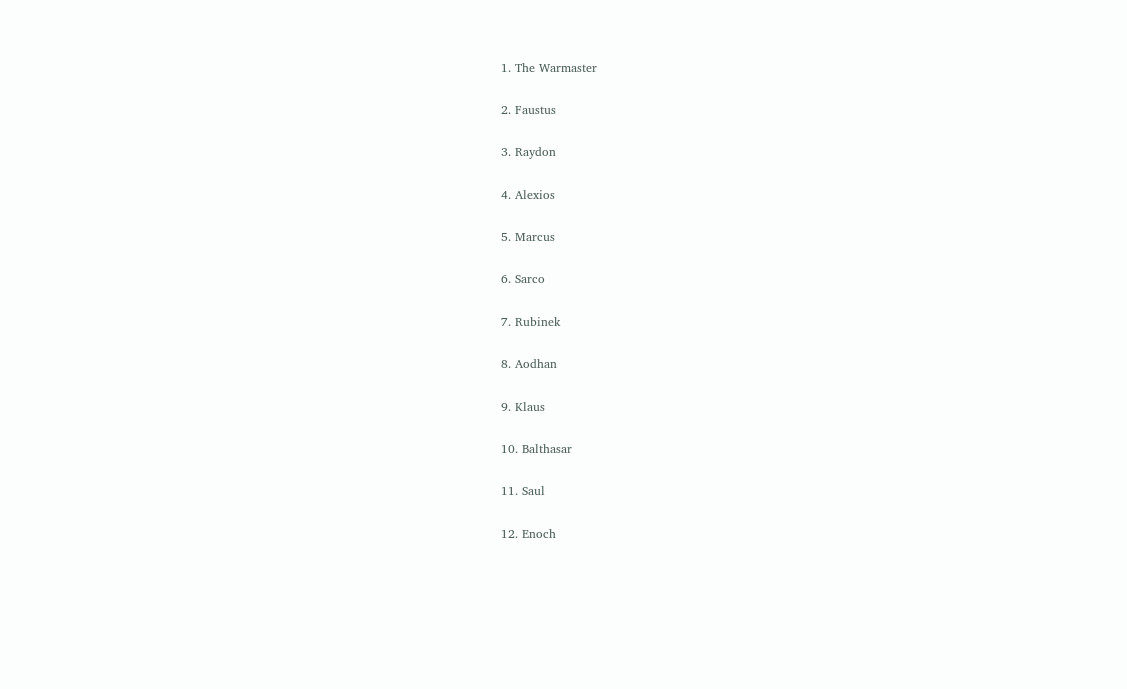1. The Warmaster

2. Faustus

3. Raydon

4. Alexios

5. Marcus

6. Sarco

7. Rubinek

8. Aodhan

9. Klaus

10. Balthasar

11. Saul

12. Enoch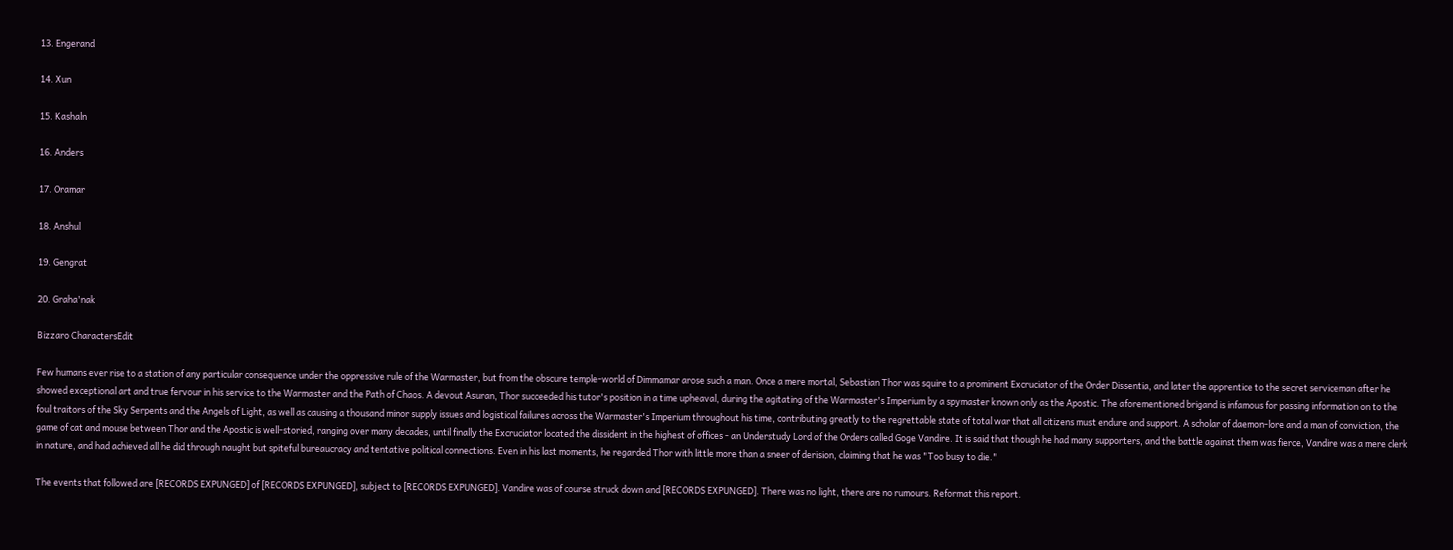13. Engerand

14. Xun

15. Kashaln

16. Anders

17. Oramar

18. Anshul

19. Gengrat

20. Graha'nak

Bizzaro CharactersEdit

Few humans ever rise to a station of any particular consequence under the oppressive rule of the Warmaster, but from the obscure temple-world of Dimmamar arose such a man. Once a mere mortal, Sebastian Thor was squire to a prominent Excruciator of the Order Dissentia, and later the apprentice to the secret serviceman after he showed exceptional art and true fervour in his service to the Warmaster and the Path of Chaos. A devout Asuran, Thor succeeded his tutor's position in a time upheaval, during the agitating of the Warmaster's Imperium by a spymaster known only as the Apostic. The aforementioned brigand is infamous for passing information on to the foul traitors of the Sky Serpents and the Angels of Light, as well as causing a thousand minor supply issues and logistical failures across the Warmaster's Imperium throughout his time, contributing greatly to the regrettable state of total war that all citizens must endure and support. A scholar of daemon-lore and a man of conviction, the game of cat and mouse between Thor and the Apostic is well-storied, ranging over many decades, until finally the Excruciator located the dissident in the highest of offices - an Understudy Lord of the Orders called Goge Vandire. It is said that though he had many supporters, and the battle against them was fierce, Vandire was a mere clerk in nature, and had achieved all he did through naught but spiteful bureaucracy and tentative political connections. Even in his last moments, he regarded Thor with little more than a sneer of derision, claiming that he was "Too busy to die."

The events that followed are [RECORDS EXPUNGED] of [RECORDS EXPUNGED], subject to [RECORDS EXPUNGED]. Vandire was of course struck down and [RECORDS EXPUNGED]. There was no light, there are no rumours. Reformat this report.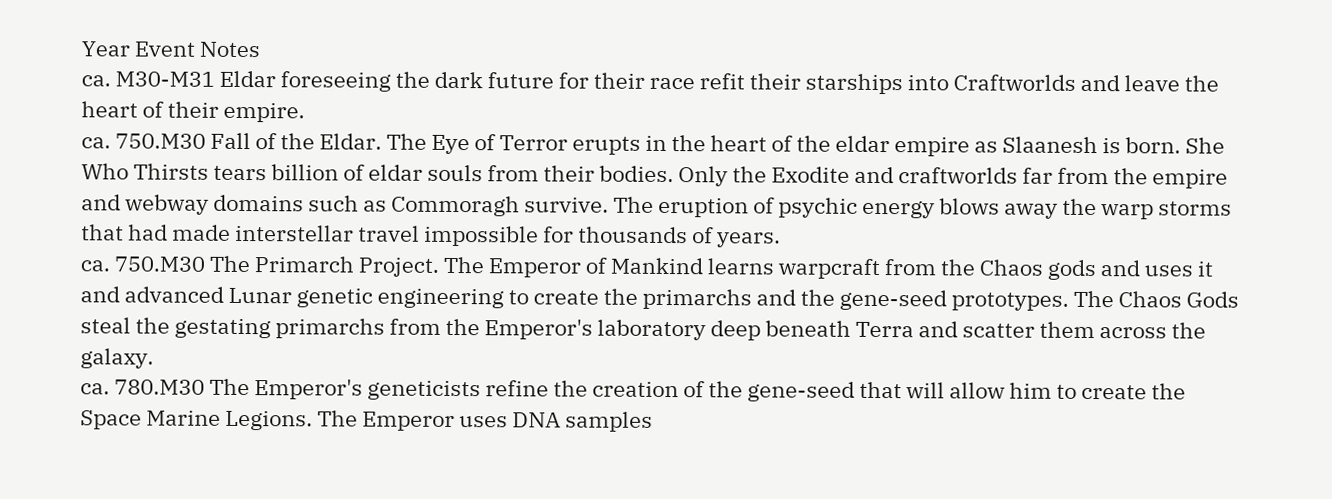Year Event Notes
ca. M30-M31 Eldar foreseeing the dark future for their race refit their starships into Craftworlds and leave the heart of their empire.
ca. 750.M30 Fall of the Eldar. The Eye of Terror erupts in the heart of the eldar empire as Slaanesh is born. She Who Thirsts tears billion of eldar souls from their bodies. Only the Exodite and craftworlds far from the empire and webway domains such as Commoragh survive. The eruption of psychic energy blows away the warp storms that had made interstellar travel impossible for thousands of years.
ca. 750.M30 The Primarch Project. The Emperor of Mankind learns warpcraft from the Chaos gods and uses it and advanced Lunar genetic engineering to create the primarchs and the gene-seed prototypes. The Chaos Gods steal the gestating primarchs from the Emperor's laboratory deep beneath Terra and scatter them across the galaxy.
ca. 780.M30 The Emperor's geneticists refine the creation of the gene-seed that will allow him to create the Space Marine Legions. The Emperor uses DNA samples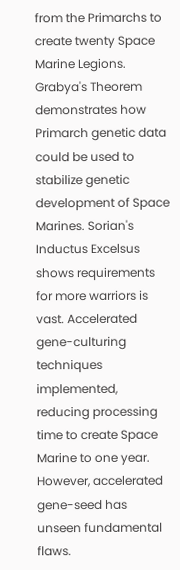from the Primarchs to create twenty Space Marine Legions. Grabya's Theorem demonstrates how Primarch genetic data could be used to stabilize genetic development of Space Marines. Sorian's Inductus Excelsus shows requirements for more warriors is vast. Accelerated gene-culturing techniques implemented, reducing processing time to create Space Marine to one year. However, accelerated gene-seed has unseen fundamental flaws.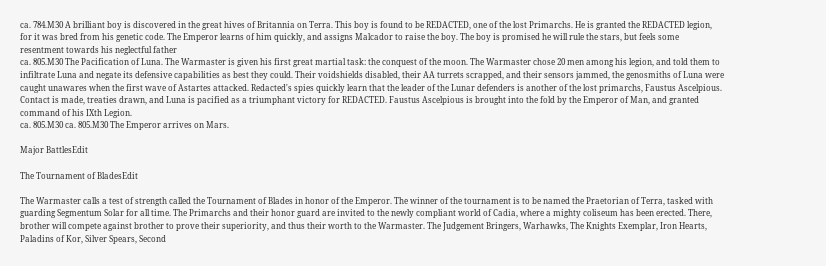ca. 784.M30 A brilliant boy is discovered in the great hives of Britannia on Terra. This boy is found to be REDACTED, one of the lost Primarchs. He is granted the REDACTED legion, for it was bred from his genetic code. The Emperor learns of him quickly, and assigns Malcador to raise the boy. The boy is promised he will rule the stars, but feels some resentment towards his neglectful father
ca. 805.M30 The Pacification of Luna. The Warmaster is given his first great martial task: the conquest of the moon. The Warmaster chose 20 men among his legion, and told them to infiltrate Luna and negate its defensive capabilities as best they could. Their voidshields disabled, their AA turrets scrapped, and their sensors jammed, the genosmiths of Luna were caught unawares when the first wave of Astartes attacked. Redacted's spies quickly learn that the leader of the Lunar defenders is another of the lost primarchs, Faustus Ascelpious. Contact is made, treaties drawn, and Luna is pacified as a triumphant victory for REDACTED. Faustus Ascelpious is brought into the fold by the Emperor of Man, and granted command of his IXth Legion.
ca. 805.M30 ca. 805.M30 The Emperor arrives on Mars.

Major BattlesEdit

The Tournament of BladesEdit

The Warmaster calls a test of strength called the Tournament of Blades in honor of the Emperor. The winner of the tournament is to be named the Praetorian of Terra, tasked with guarding Segmentum Solar for all time. The Primarchs and their honor guard are invited to the newly compliant world of Cadia, where a mighty coliseum has been erected. There, brother will compete against brother to prove their superiority, and thus their worth to the Warmaster. The Judgement Bringers, Warhawks, The Knights Exemplar, Iron Hearts, Paladins of Kor, Silver Spears, Second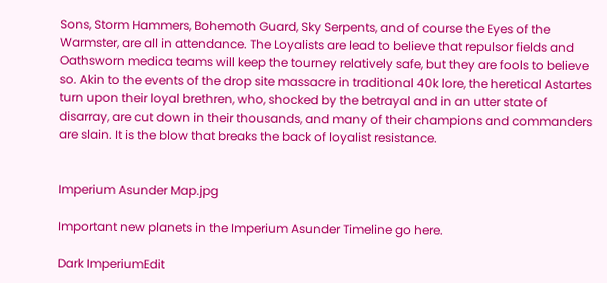Sons, Storm Hammers, Bohemoth Guard, Sky Serpents, and of course the Eyes of the Warmster, are all in attendance. The Loyalists are lead to believe that repulsor fields and Oathsworn medica teams will keep the tourney relatively safe, but they are fools to believe so. Akin to the events of the drop site massacre in traditional 40k lore, the heretical Astartes turn upon their loyal brethren, who, shocked by the betrayal and in an utter state of disarray, are cut down in their thousands, and many of their champions and commanders are slain. It is the blow that breaks the back of loyalist resistance.


Imperium Asunder Map.jpg

Important new planets in the Imperium Asunder Timeline go here.

Dark ImperiumEdit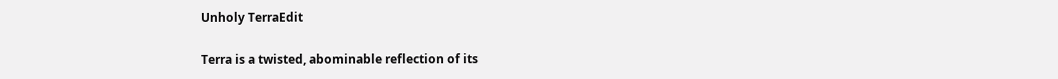Unholy TerraEdit

Terra is a twisted, abominable reflection of its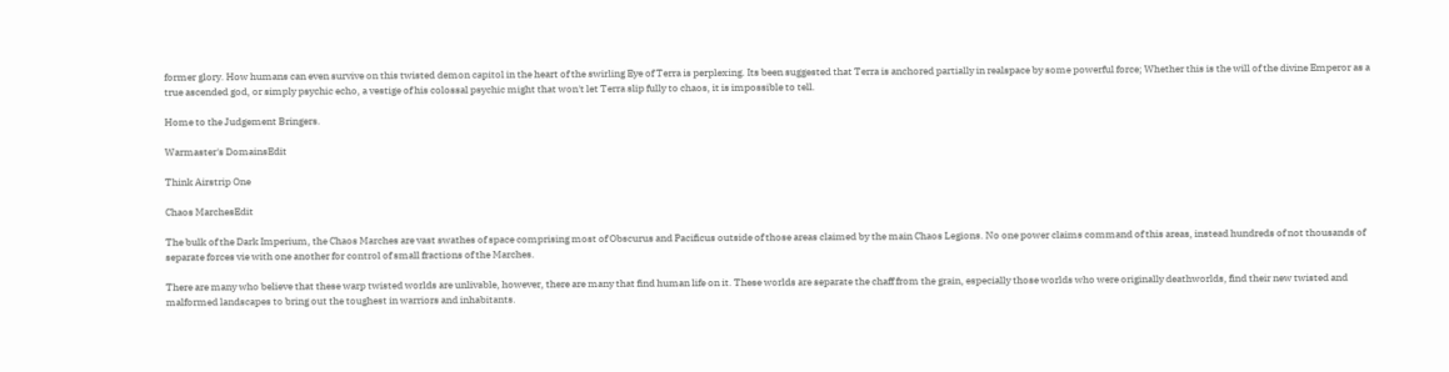former glory. How humans can even survive on this twisted demon capitol in the heart of the swirling Eye of Terra is perplexing. Its been suggested that Terra is anchored partially in realspace by some powerful force; Whether this is the will of the divine Emperor as a true ascended god, or simply psychic echo, a vestige of his colossal psychic might that won't let Terra slip fully to chaos, it is impossible to tell.

Home to the Judgement Bringers.

Warmaster's DomainsEdit

Think Airstrip One

Chaos MarchesEdit

The bulk of the Dark Imperium, the Chaos Marches are vast swathes of space comprising most of Obscurus and Pacificus outside of those areas claimed by the main Chaos Legions. No one power claims command of this areas, instead hundreds of not thousands of separate forces vie with one another for control of small fractions of the Marches.

There are many who believe that these warp twisted worlds are unlivable, however, there are many that find human life on it. These worlds are separate the chaff from the grain, especially those worlds who were originally deathworlds, find their new twisted and malformed landscapes to bring out the toughest in warriors and inhabitants.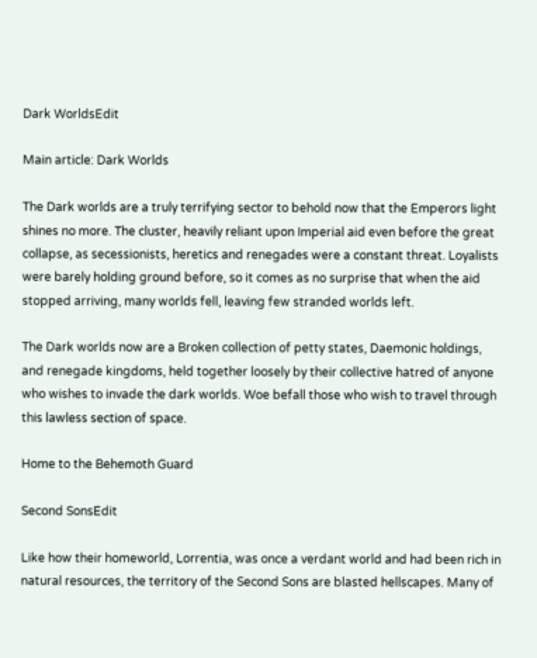Dark WorldsEdit

Main article: Dark Worlds

The Dark worlds are a truly terrifying sector to behold now that the Emperors light shines no more. The cluster, heavily reliant upon Imperial aid even before the great collapse, as secessionists, heretics and renegades were a constant threat. Loyalists were barely holding ground before, so it comes as no surprise that when the aid stopped arriving, many worlds fell, leaving few stranded worlds left.

The Dark worlds now are a Broken collection of petty states, Daemonic holdings, and renegade kingdoms, held together loosely by their collective hatred of anyone who wishes to invade the dark worlds. Woe befall those who wish to travel through this lawless section of space.

Home to the Behemoth Guard

Second SonsEdit

Like how their homeworld, Lorrentia, was once a verdant world and had been rich in natural resources, the territory of the Second Sons are blasted hellscapes. Many of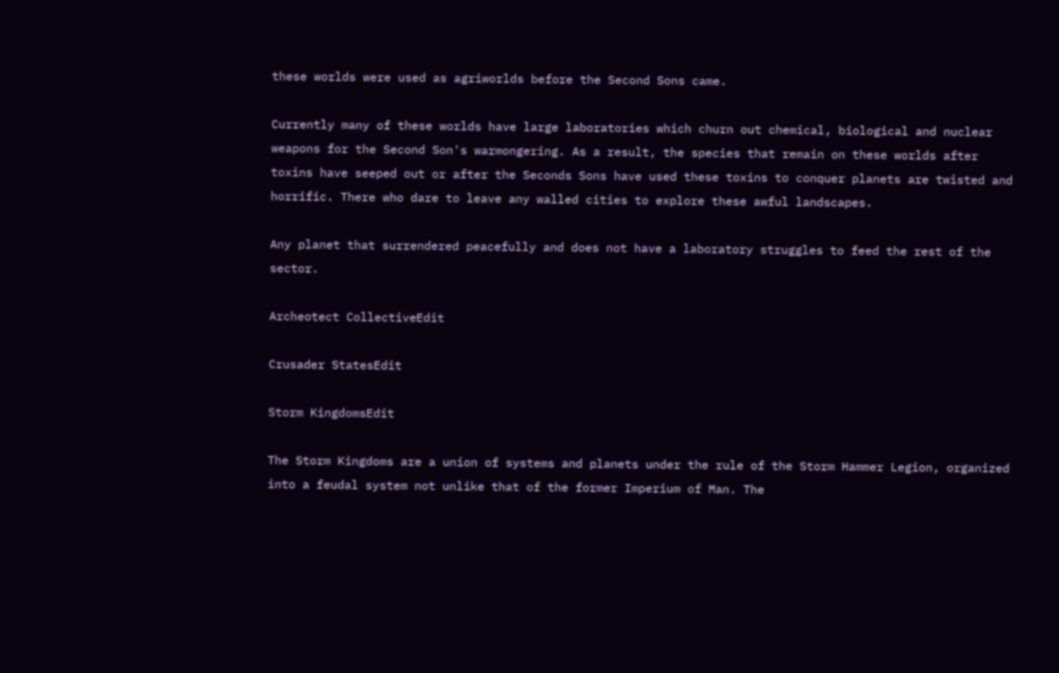these worlds were used as agriworlds before the Second Sons came.

Currently many of these worlds have large laboratories which churn out chemical, biological and nuclear weapons for the Second Son's warmongering. As a result, the species that remain on these worlds after toxins have seeped out or after the Seconds Sons have used these toxins to conquer planets are twisted and horrific. There who dare to leave any walled cities to explore these awful landscapes.

Any planet that surrendered peacefully and does not have a laboratory struggles to feed the rest of the sector.

Archeotect CollectiveEdit

Crusader StatesEdit

Storm KingdomsEdit

The Storm Kingdoms are a union of systems and planets under the rule of the Storm Hammer Legion, organized into a feudal system not unlike that of the former Imperium of Man. The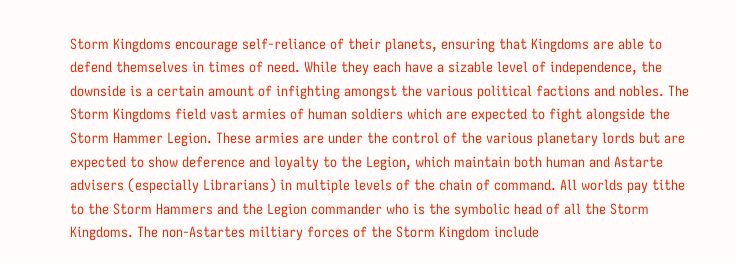Storm Kingdoms encourage self-reliance of their planets, ensuring that Kingdoms are able to defend themselves in times of need. While they each have a sizable level of independence, the downside is a certain amount of infighting amongst the various political factions and nobles. The Storm Kingdoms field vast armies of human soldiers which are expected to fight alongside the Storm Hammer Legion. These armies are under the control of the various planetary lords but are expected to show deference and loyalty to the Legion, which maintain both human and Astarte advisers (especially Librarians) in multiple levels of the chain of command. All worlds pay tithe to the Storm Hammers and the Legion commander who is the symbolic head of all the Storm Kingdoms. The non-Astartes miltiary forces of the Storm Kingdom include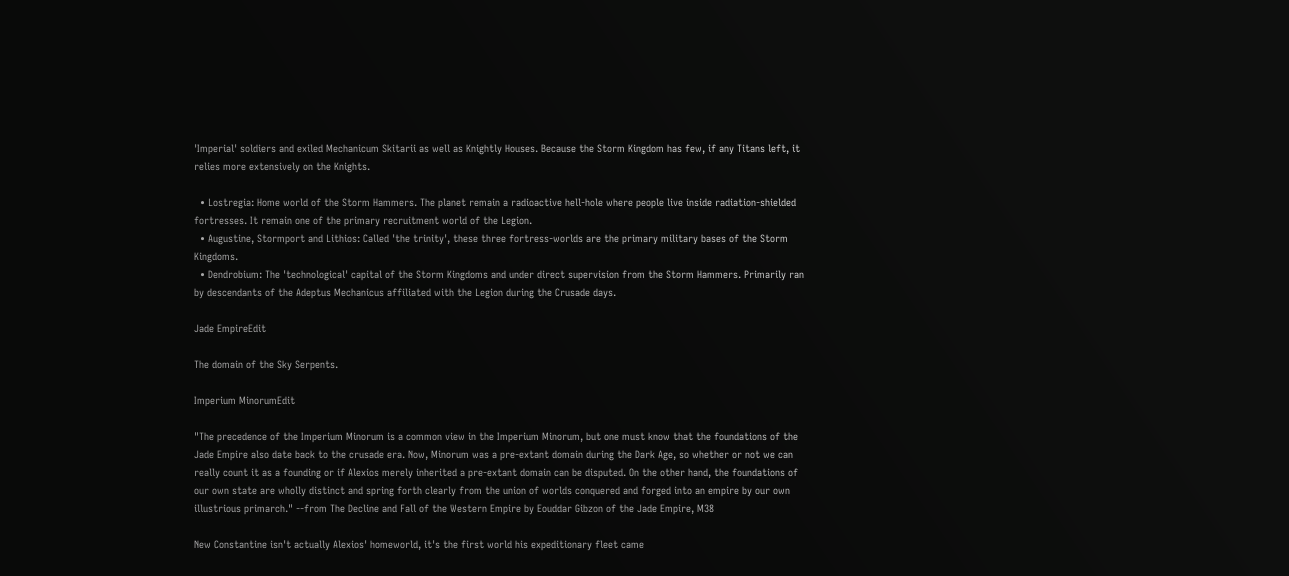'Imperial' soldiers and exiled Mechanicum Skitarii as well as Knightly Houses. Because the Storm Kingdom has few, if any Titans left, it relies more extensively on the Knights.

  • Lostregia: Home world of the Storm Hammers. The planet remain a radioactive hell-hole where people live inside radiation-shielded fortresses. It remain one of the primary recruitment world of the Legion.
  • Augustine, Stormport and Lithios: Called 'the trinity', these three fortress-worlds are the primary military bases of the Storm Kingdoms.
  • Dendrobium: The 'technological' capital of the Storm Kingdoms and under direct supervision from the Storm Hammers. Primarily ran by descendants of the Adeptus Mechanicus affiliated with the Legion during the Crusade days.

Jade EmpireEdit

The domain of the Sky Serpents.

Imperium MinorumEdit

"The precedence of the Imperium Minorum is a common view in the Imperium Minorum, but one must know that the foundations of the Jade Empire also date back to the crusade era. Now, Minorum was a pre-extant domain during the Dark Age, so whether or not we can really count it as a founding or if Alexios merely inherited a pre-extant domain can be disputed. On the other hand, the foundations of our own state are wholly distinct and spring forth clearly from the union of worlds conquered and forged into an empire by our own illustrious primarch." --from The Decline and Fall of the Western Empire by Eouddar Gibzon of the Jade Empire, M38

New Constantine isn't actually Alexios' homeworld, it's the first world his expeditionary fleet came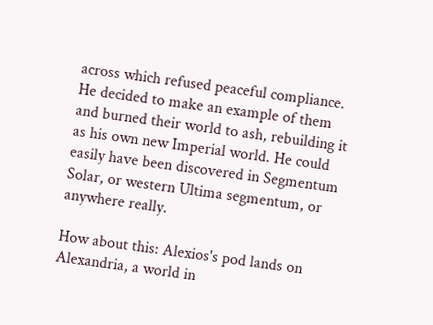across which refused peaceful compliance. He decided to make an example of them and burned their world to ash, rebuilding it as his own new Imperial world. He could easily have been discovered in Segmentum Solar, or western Ultima segmentum, or anywhere really.

How about this: Alexios's pod lands on Alexandria, a world in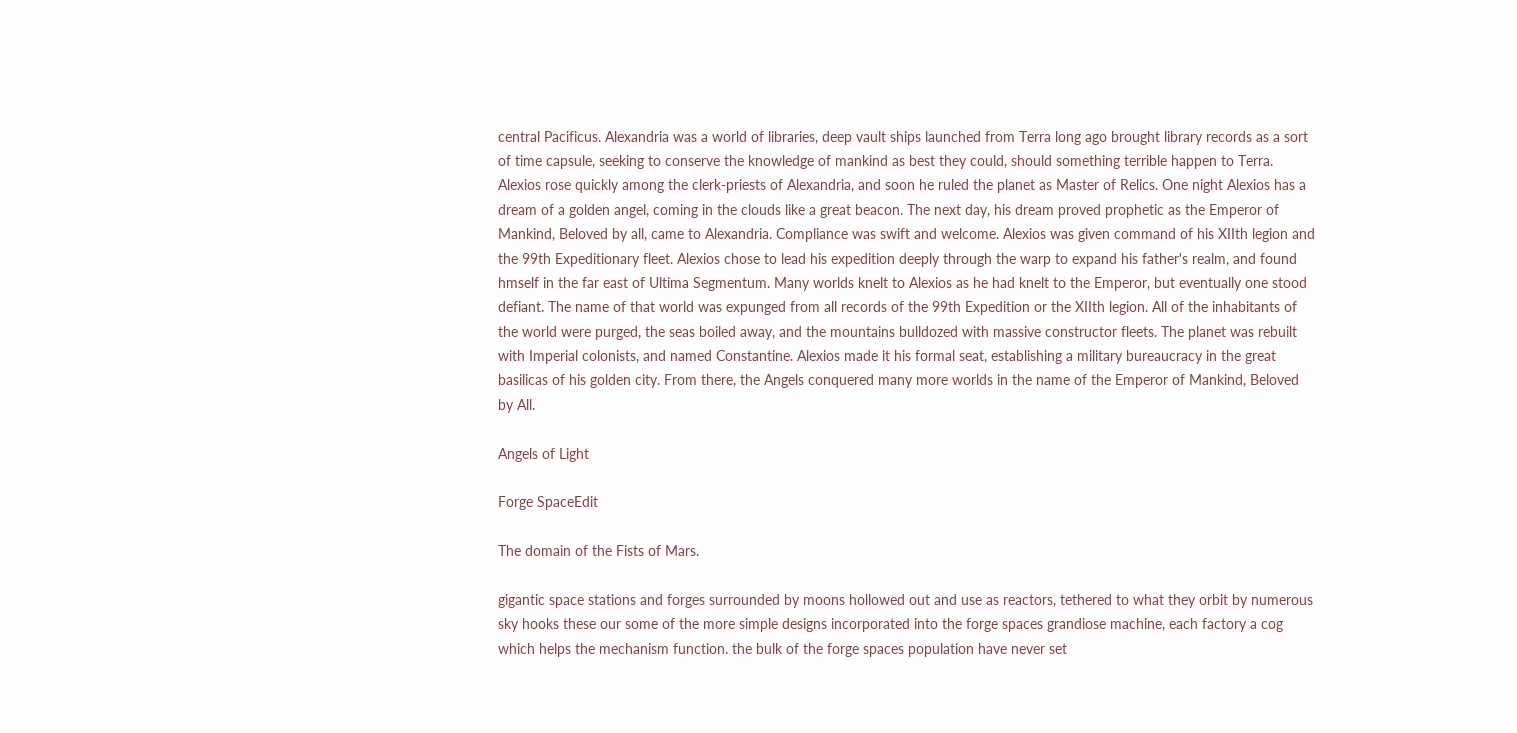central Pacificus. Alexandria was a world of libraries, deep vault ships launched from Terra long ago brought library records as a sort of time capsule, seeking to conserve the knowledge of mankind as best they could, should something terrible happen to Terra. Alexios rose quickly among the clerk-priests of Alexandria, and soon he ruled the planet as Master of Relics. One night Alexios has a dream of a golden angel, coming in the clouds like a great beacon. The next day, his dream proved prophetic as the Emperor of Mankind, Beloved by all, came to Alexandria. Compliance was swift and welcome. Alexios was given command of his XIIth legion and the 99th Expeditionary fleet. Alexios chose to lead his expedition deeply through the warp to expand his father's realm, and found hmself in the far east of Ultima Segmentum. Many worlds knelt to Alexios as he had knelt to the Emperor, but eventually one stood defiant. The name of that world was expunged from all records of the 99th Expedition or the XIIth legion. All of the inhabitants of the world were purged, the seas boiled away, and the mountains bulldozed with massive constructor fleets. The planet was rebuilt with Imperial colonists, and named Constantine. Alexios made it his formal seat, establishing a military bureaucracy in the great basilicas of his golden city. From there, the Angels conquered many more worlds in the name of the Emperor of Mankind, Beloved by All.

Angels of Light

Forge SpaceEdit

The domain of the Fists of Mars.

gigantic space stations and forges surrounded by moons hollowed out and use as reactors, tethered to what they orbit by numerous sky hooks these our some of the more simple designs incorporated into the forge spaces grandiose machine, each factory a cog which helps the mechanism function. the bulk of the forge spaces population have never set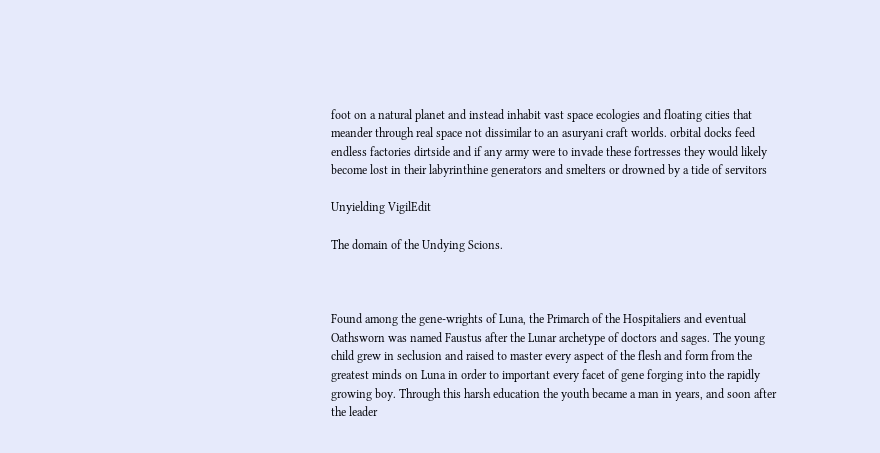foot on a natural planet and instead inhabit vast space ecologies and floating cities that meander through real space not dissimilar to an asuryani craft worlds. orbital docks feed endless factories dirtside and if any army were to invade these fortresses they would likely become lost in their labyrinthine generators and smelters or drowned by a tide of servitors

Unyielding VigilEdit

The domain of the Undying Scions.



Found among the gene-wrights of Luna, the Primarch of the Hospitaliers and eventual Oathsworn was named Faustus after the Lunar archetype of doctors and sages. The young child grew in seclusion and raised to master every aspect of the flesh and form from the greatest minds on Luna in order to important every facet of gene forging into the rapidly growing boy. Through this harsh education the youth became a man in years, and soon after the leader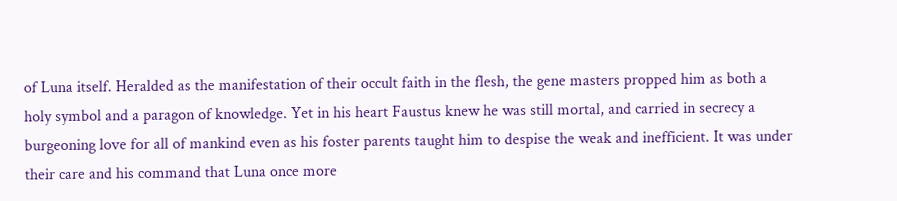of Luna itself. Heralded as the manifestation of their occult faith in the flesh, the gene masters propped him as both a holy symbol and a paragon of knowledge. Yet in his heart Faustus knew he was still mortal, and carried in secrecy a burgeoning love for all of mankind even as his foster parents taught him to despise the weak and inefficient. It was under their care and his command that Luna once more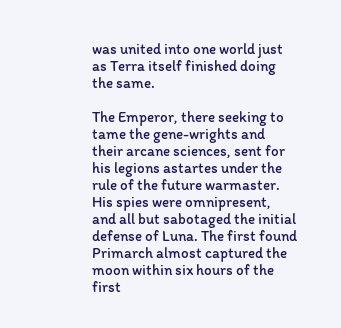was united into one world just as Terra itself finished doing the same.

The Emperor, there seeking to tame the gene-wrights and their arcane sciences, sent for his legions astartes under the rule of the future warmaster. His spies were omnipresent, and all but sabotaged the initial defense of Luna. The first found Primarch almost captured the moon within six hours of the first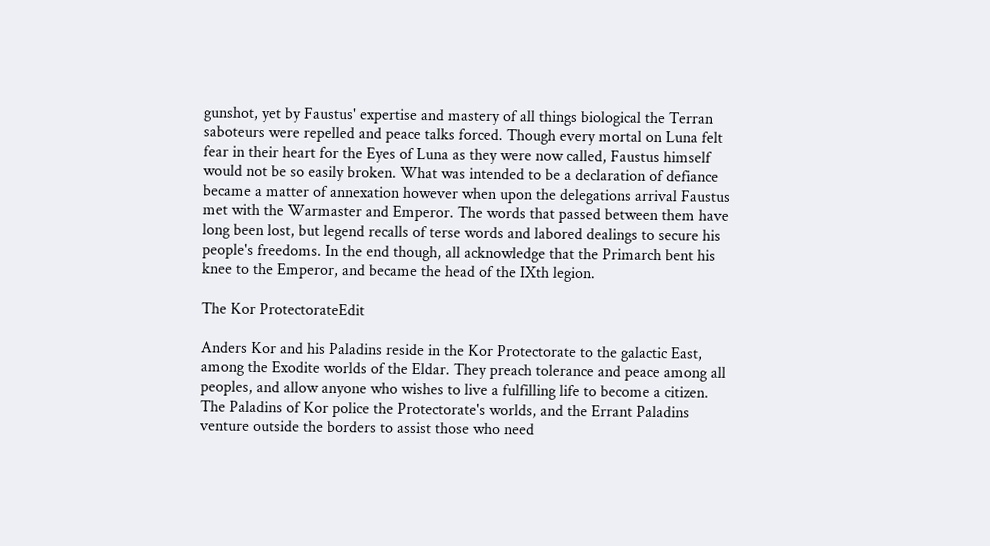gunshot, yet by Faustus' expertise and mastery of all things biological the Terran saboteurs were repelled and peace talks forced. Though every mortal on Luna felt fear in their heart for the Eyes of Luna as they were now called, Faustus himself would not be so easily broken. What was intended to be a declaration of defiance became a matter of annexation however when upon the delegations arrival Faustus met with the Warmaster and Emperor. The words that passed between them have long been lost, but legend recalls of terse words and labored dealings to secure his people's freedoms. In the end though, all acknowledge that the Primarch bent his knee to the Emperor, and became the head of the IXth legion.

The Kor ProtectorateEdit

Anders Kor and his Paladins reside in the Kor Protectorate to the galactic East, among the Exodite worlds of the Eldar. They preach tolerance and peace among all peoples, and allow anyone who wishes to live a fulfilling life to become a citizen. The Paladins of Kor police the Protectorate's worlds, and the Errant Paladins venture outside the borders to assist those who need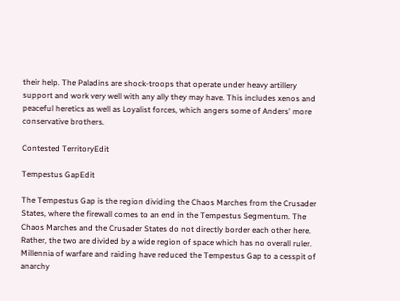their help. The Paladins are shock-troops that operate under heavy artillery support and work very well with any ally they may have. This includes xenos and peaceful heretics as well as Loyalist forces, which angers some of Anders' more conservative brothers.

Contested TerritoryEdit

Tempestus GapEdit

The Tempestus Gap is the region dividing the Chaos Marches from the Crusader States, where the firewall comes to an end in the Tempestus Segmentum. The Chaos Marches and the Crusader States do not directly border each other here. Rather, the two are divided by a wide region of space which has no overall ruler. Millennia of warfare and raiding have reduced the Tempestus Gap to a cesspit of anarchy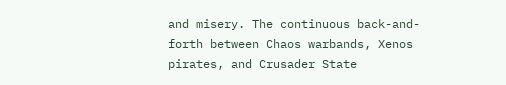and misery. The continuous back-and-forth between Chaos warbands, Xenos pirates, and Crusader State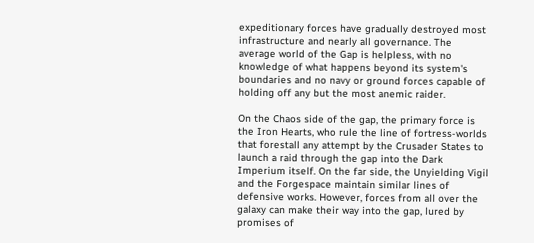expeditionary forces have gradually destroyed most infrastructure and nearly all governance. The average world of the Gap is helpless, with no knowledge of what happens beyond its system's boundaries and no navy or ground forces capable of holding off any but the most anemic raider.

On the Chaos side of the gap, the primary force is the Iron Hearts, who rule the line of fortress-worlds that forestall any attempt by the Crusader States to launch a raid through the gap into the Dark Imperium itself. On the far side, the Unyielding Vigil and the Forgespace maintain similar lines of defensive works. However, forces from all over the galaxy can make their way into the gap, lured by promises of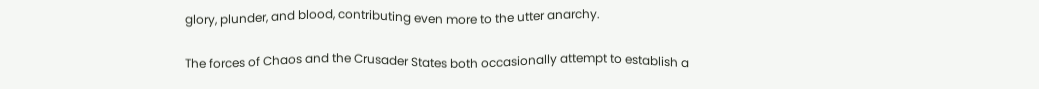glory, plunder, and blood, contributing even more to the utter anarchy.

The forces of Chaos and the Crusader States both occasionally attempt to establish a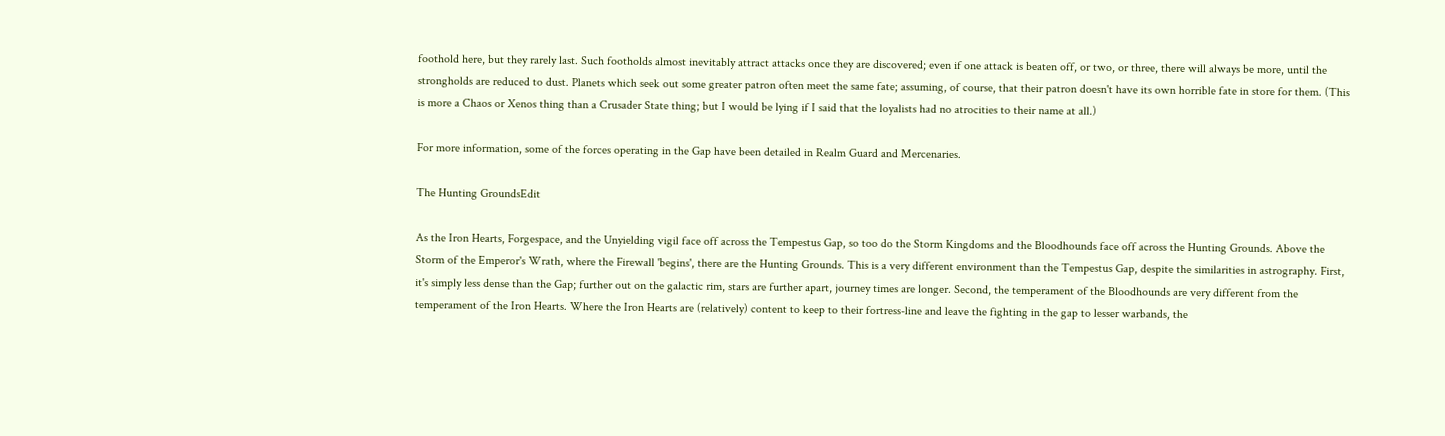foothold here, but they rarely last. Such footholds almost inevitably attract attacks once they are discovered; even if one attack is beaten off, or two, or three, there will always be more, until the strongholds are reduced to dust. Planets which seek out some greater patron often meet the same fate; assuming, of course, that their patron doesn't have its own horrible fate in store for them. (This is more a Chaos or Xenos thing than a Crusader State thing; but I would be lying if I said that the loyalists had no atrocities to their name at all.)

For more information, some of the forces operating in the Gap have been detailed in Realm Guard and Mercenaries.

The Hunting GroundsEdit

As the Iron Hearts, Forgespace, and the Unyielding vigil face off across the Tempestus Gap, so too do the Storm Kingdoms and the Bloodhounds face off across the Hunting Grounds. Above the Storm of the Emperor's Wrath, where the Firewall 'begins', there are the Hunting Grounds. This is a very different environment than the Tempestus Gap, despite the similarities in astrography. First, it's simply less dense than the Gap; further out on the galactic rim, stars are further apart, journey times are longer. Second, the temperament of the Bloodhounds are very different from the temperament of the Iron Hearts. Where the Iron Hearts are (relatively) content to keep to their fortress-line and leave the fighting in the gap to lesser warbands, the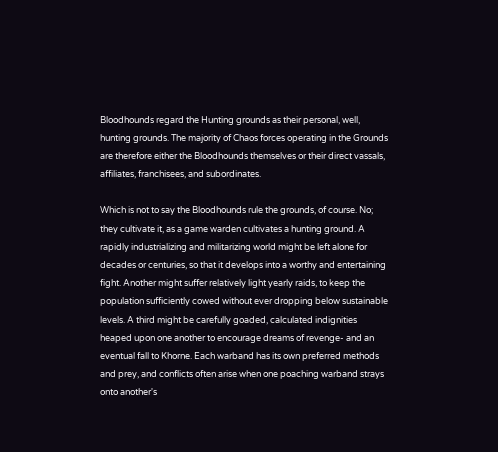Bloodhounds regard the Hunting grounds as their personal, well, hunting grounds. The majority of Chaos forces operating in the Grounds are therefore either the Bloodhounds themselves or their direct vassals, affiliates, franchisees, and subordinates.

Which is not to say the Bloodhounds rule the grounds, of course. No; they cultivate it, as a game warden cultivates a hunting ground. A rapidly industrializing and militarizing world might be left alone for decades or centuries, so that it develops into a worthy and entertaining fight. Another might suffer relatively light yearly raids, to keep the population sufficiently cowed without ever dropping below sustainable levels. A third might be carefully goaded, calculated indignities heaped upon one another to encourage dreams of revenge- and an eventual fall to Khorne. Each warband has its own preferred methods and prey, and conflicts often arise when one poaching warband strays onto another's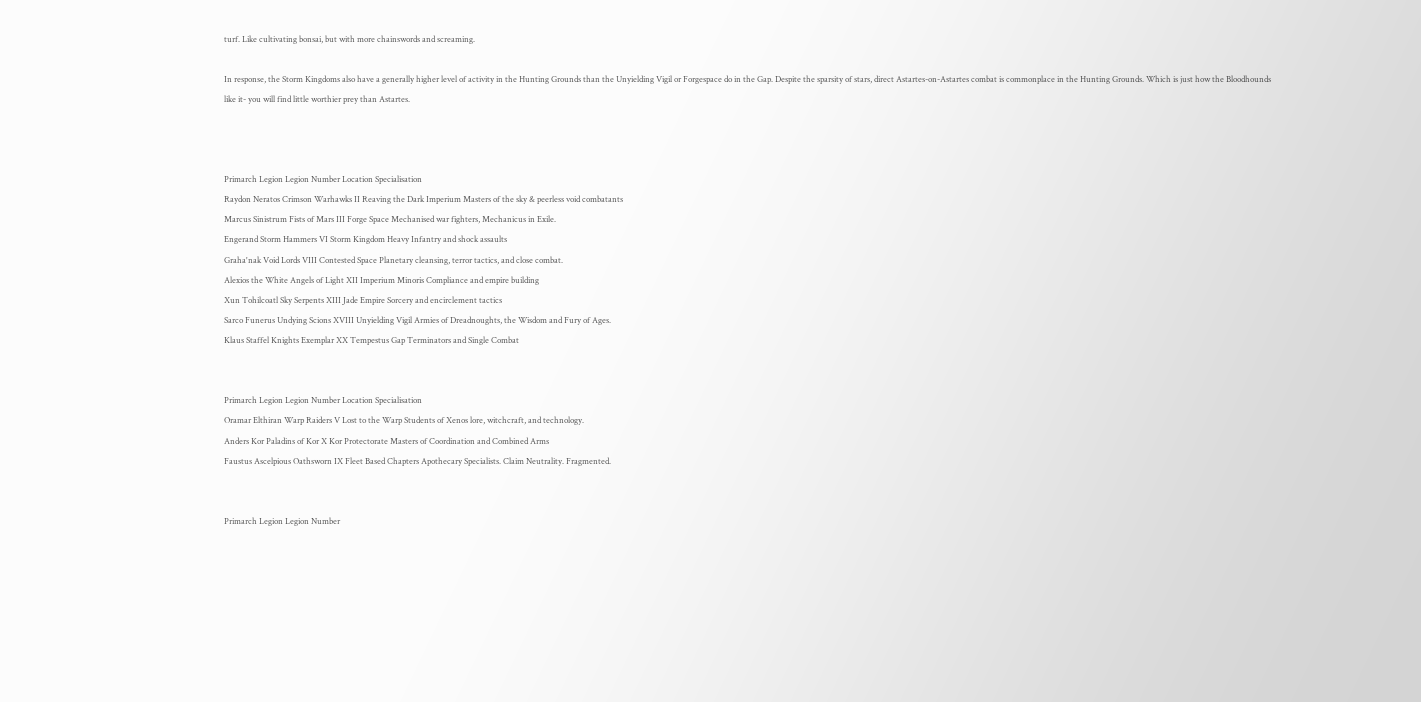turf. Like cultivating bonsai, but with more chainswords and screaming.

In response, the Storm Kingdoms also have a generally higher level of activity in the Hunting Grounds than the Unyielding Vigil or Forgespace do in the Gap. Despite the sparsity of stars, direct Astartes-on-Astartes combat is commonplace in the Hunting Grounds. Which is just how the Bloodhounds like it- you will find little worthier prey than Astartes.



Primarch Legion Legion Number Location Specialisation
Raydon Neratos Crimson Warhawks II Reaving the Dark Imperium Masters of the sky & peerless void combatants
Marcus Sinistrum Fists of Mars III Forge Space Mechanised war fighters, Mechanicus in Exile.
Engerand Storm Hammers VI Storm Kingdom Heavy Infantry and shock assaults
Graha'nak Void Lords VIII Contested Space Planetary cleansing, terror tactics, and close combat.
Alexios the White Angels of Light XII Imperium Minoris Compliance and empire building
Xun Tohilcoatl Sky Serpents XIII Jade Empire Sorcery and encirclement tactics
Sarco Funerus Undying Scions XVIII Unyielding Vigil Armies of Dreadnoughts, the Wisdom and Fury of Ages.
Klaus Staffel Knights Exemplar XX Tempestus Gap Terminators and Single Combat


Primarch Legion Legion Number Location Specialisation
Oramar Elthiran Warp Raiders V Lost to the Warp Students of Xenos lore, witchcraft, and technology.
Anders Kor Paladins of Kor X Kor Protectorate Masters of Coordination and Combined Arms
Faustus Ascelpious Oathsworn IX Fleet Based Chapters Apothecary Specialists. Claim Neutrality. Fragmented.


Primarch Legion Legion Number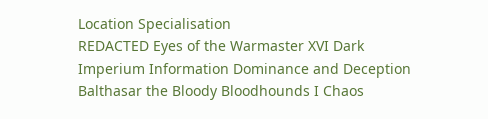Location Specialisation
REDACTED Eyes of the Warmaster XVI Dark Imperium Information Dominance and Deception
Balthasar the Bloody Bloodhounds I Chaos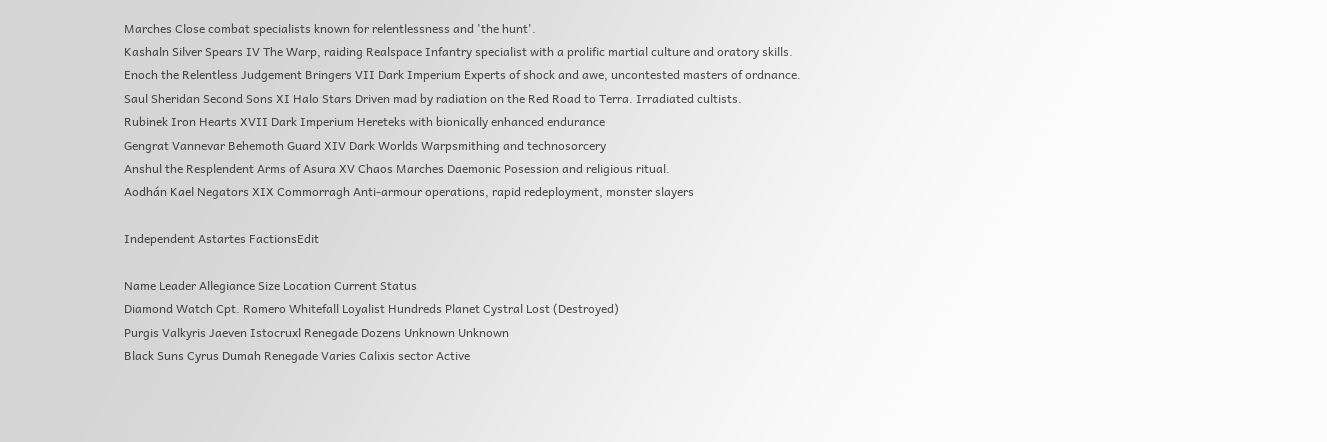Marches Close combat specialists known for relentlessness and 'the hunt'.
Kashaln Silver Spears IV The Warp, raiding Realspace Infantry specialist with a prolific martial culture and oratory skills.
Enoch the Relentless Judgement Bringers VII Dark Imperium Experts of shock and awe, uncontested masters of ordnance.
Saul Sheridan Second Sons XI Halo Stars Driven mad by radiation on the Red Road to Terra. Irradiated cultists.
Rubinek Iron Hearts XVII Dark Imperium Hereteks with bionically enhanced endurance
Gengrat Vannevar Behemoth Guard XIV Dark Worlds Warpsmithing and technosorcery
Anshul the Resplendent Arms of Asura XV Chaos Marches Daemonic Posession and religious ritual.
Aodhán Kael Negators XIX Commorragh Anti-armour operations, rapid redeployment, monster slayers

Independent Astartes FactionsEdit

Name Leader Allegiance Size Location Current Status
Diamond Watch Cpt. Romero Whitefall Loyalist Hundreds Planet Cystral Lost (Destroyed)
Purgis Valkyris Jaeven Istocruxl Renegade Dozens Unknown Unknown
Black Suns Cyrus Dumah Renegade Varies Calixis sector Active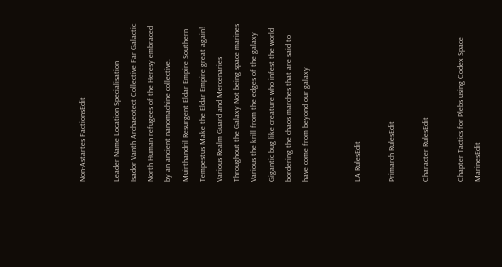Non-Astartes FactionsEdit

Leader Name Location Specialisation
Isador Vanth Archaeotect Collective Far Galactic North Human refugees of the Heresy embraced by an ancient nanomachine collective.
Muirthandril Resurgent Eldar Empire Southern Tempestus Make the Eldar Empire great again!
Various Realm Guard and Mercenaries Throughout the Galaxy Not being space marines
Various the krill from the edges of the galaxy Gigantic bug like creature who infest the world bordering the chaos marches that are said to have come from beyond our galaxy


LA RulesEdit

Primarch RulesEdit

Character RulesEdit

Chapter Tactics for Plebs using Codex Space MarinesEdit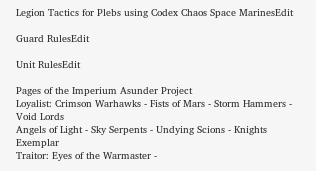Legion Tactics for Plebs using Codex Chaos Space MarinesEdit

Guard RulesEdit

Unit RulesEdit

Pages of the Imperium Asunder Project
Loyalist: Crimson Warhawks - Fists of Mars - Storm Hammers - Void Lords
Angels of Light - Sky Serpents - Undying Scions - Knights Exemplar
Traitor: Eyes of the Warmaster -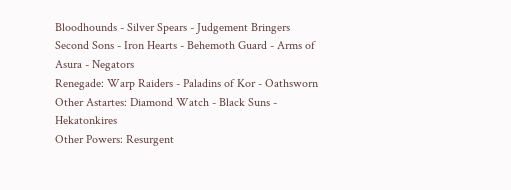Bloodhounds - Silver Spears - Judgement Bringers
Second Sons - Iron Hearts - Behemoth Guard - Arms of Asura - Negators
Renegade: Warp Raiders - Paladins of Kor - Oathsworn
Other Astartes: Diamond Watch - Black Suns - Hekatonkires
Other Powers: Resurgent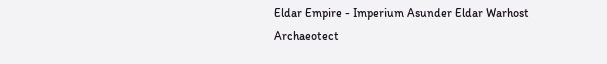Eldar Empire - Imperium Asunder Eldar Warhost
Archaeotect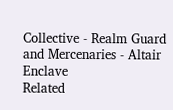Collective - Realm Guard and Mercenaries - Altair Enclave
Related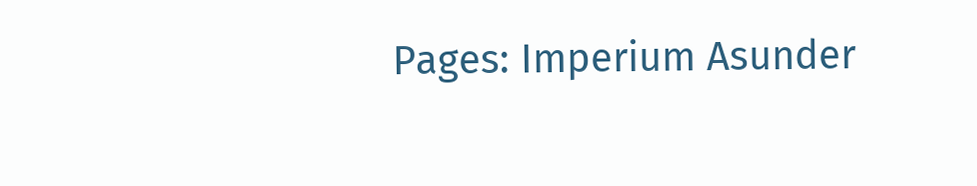Pages: Imperium Asunder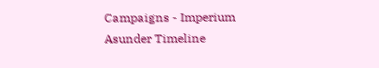Campaigns - Imperium Asunder Timeline